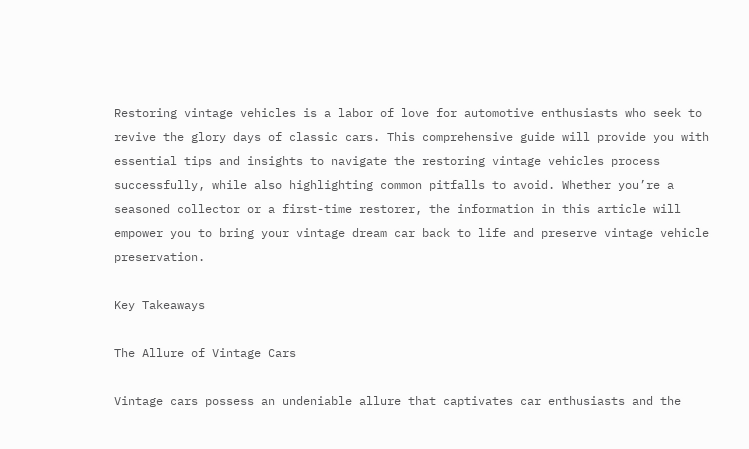Restoring vintage vehicles is a labor of love for automotive enthusiasts who seek to revive the glory days of classic cars. This comprehensive guide will provide you with essential tips and insights to navigate the restoring vintage vehicles process successfully, while also highlighting common pitfalls to avoid. Whether you’re a seasoned collector or a first-time restorer, the information in this article will empower you to bring your vintage dream car back to life and preserve vintage vehicle preservation.

Key Takeaways

The Allure of Vintage Cars

Vintage cars possess an undeniable allure that captivates car enthusiasts and the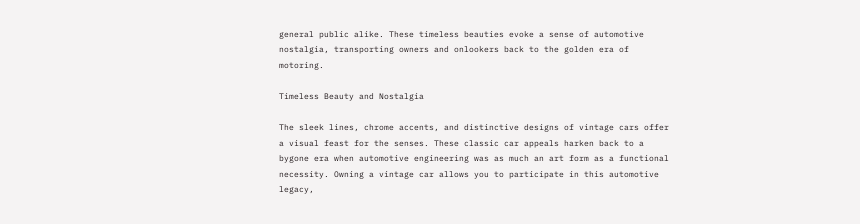general public alike. These timeless beauties evoke a sense of automotive nostalgia, transporting owners and onlookers back to the golden era of motoring.

Timeless Beauty and Nostalgia

The sleek lines, chrome accents, and distinctive designs of vintage cars offer a visual feast for the senses. These classic car appeals harken back to a bygone era when automotive engineering was as much an art form as a functional necessity. Owning a vintage car allows you to participate in this automotive legacy,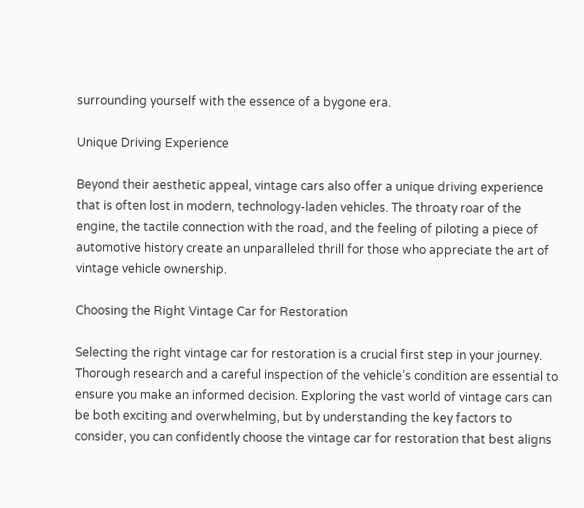surrounding yourself with the essence of a bygone era.

Unique Driving Experience

Beyond their aesthetic appeal, vintage cars also offer a unique driving experience that is often lost in modern, technology-laden vehicles. The throaty roar of the engine, the tactile connection with the road, and the feeling of piloting a piece of automotive history create an unparalleled thrill for those who appreciate the art of vintage vehicle ownership.

Choosing the Right Vintage Car for Restoration

Selecting the right vintage car for restoration is a crucial first step in your journey. Thorough research and a careful inspection of the vehicle’s condition are essential to ensure you make an informed decision. Exploring the vast world of vintage cars can be both exciting and overwhelming, but by understanding the key factors to consider, you can confidently choose the vintage car for restoration that best aligns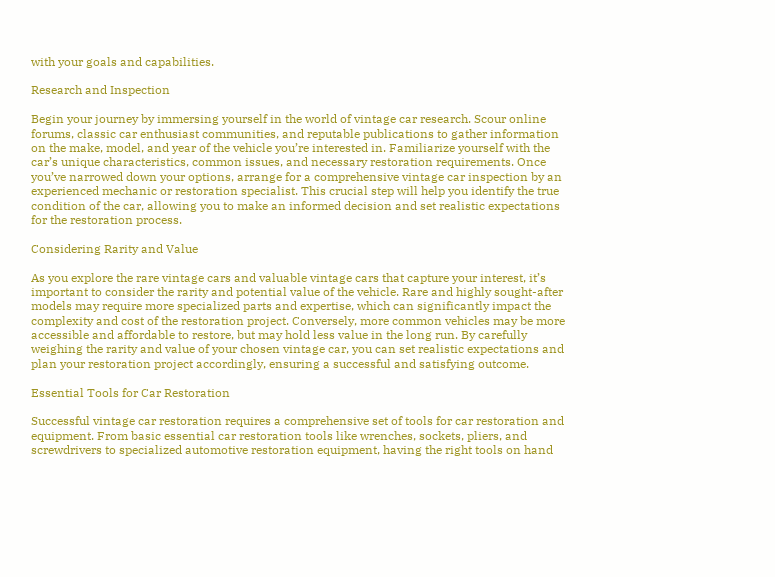with your goals and capabilities.

Research and Inspection

Begin your journey by immersing yourself in the world of vintage car research. Scour online forums, classic car enthusiast communities, and reputable publications to gather information on the make, model, and year of the vehicle you’re interested in. Familiarize yourself with the car’s unique characteristics, common issues, and necessary restoration requirements. Once you’ve narrowed down your options, arrange for a comprehensive vintage car inspection by an experienced mechanic or restoration specialist. This crucial step will help you identify the true condition of the car, allowing you to make an informed decision and set realistic expectations for the restoration process.

Considering Rarity and Value

As you explore the rare vintage cars and valuable vintage cars that capture your interest, it’s important to consider the rarity and potential value of the vehicle. Rare and highly sought-after models may require more specialized parts and expertise, which can significantly impact the complexity and cost of the restoration project. Conversely, more common vehicles may be more accessible and affordable to restore, but may hold less value in the long run. By carefully weighing the rarity and value of your chosen vintage car, you can set realistic expectations and plan your restoration project accordingly, ensuring a successful and satisfying outcome.

Essential Tools for Car Restoration

Successful vintage car restoration requires a comprehensive set of tools for car restoration and equipment. From basic essential car restoration tools like wrenches, sockets, pliers, and screwdrivers to specialized automotive restoration equipment, having the right tools on hand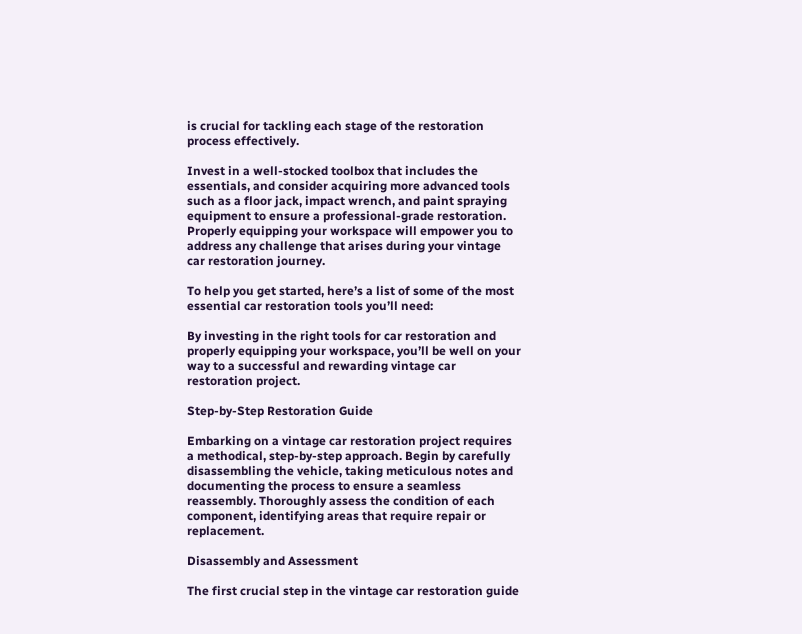is crucial for tackling each stage of the restoration process effectively.

Invest in a well-stocked toolbox that includes the essentials, and consider acquiring more advanced tools such as a floor jack, impact wrench, and paint spraying equipment to ensure a professional-grade restoration. Properly equipping your workspace will empower you to address any challenge that arises during your vintage car restoration journey.

To help you get started, here’s a list of some of the most essential car restoration tools you’ll need:

By investing in the right tools for car restoration and properly equipping your workspace, you’ll be well on your way to a successful and rewarding vintage car restoration project.

Step-by-Step Restoration Guide

Embarking on a vintage car restoration project requires a methodical, step-by-step approach. Begin by carefully disassembling the vehicle, taking meticulous notes and documenting the process to ensure a seamless reassembly. Thoroughly assess the condition of each component, identifying areas that require repair or replacement.

Disassembly and Assessment

The first crucial step in the vintage car restoration guide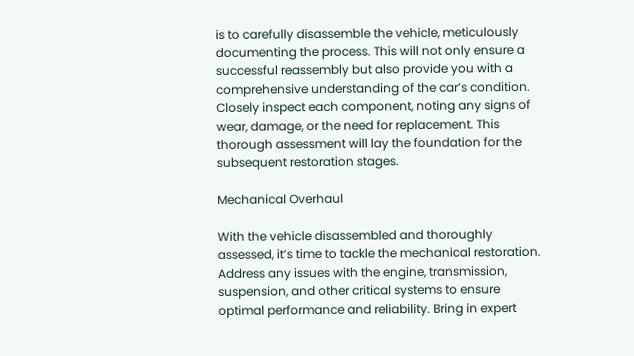is to carefully disassemble the vehicle, meticulously documenting the process. This will not only ensure a successful reassembly but also provide you with a comprehensive understanding of the car’s condition. Closely inspect each component, noting any signs of wear, damage, or the need for replacement. This thorough assessment will lay the foundation for the subsequent restoration stages.

Mechanical Overhaul

With the vehicle disassembled and thoroughly assessed, it’s time to tackle the mechanical restoration. Address any issues with the engine, transmission, suspension, and other critical systems to ensure optimal performance and reliability. Bring in expert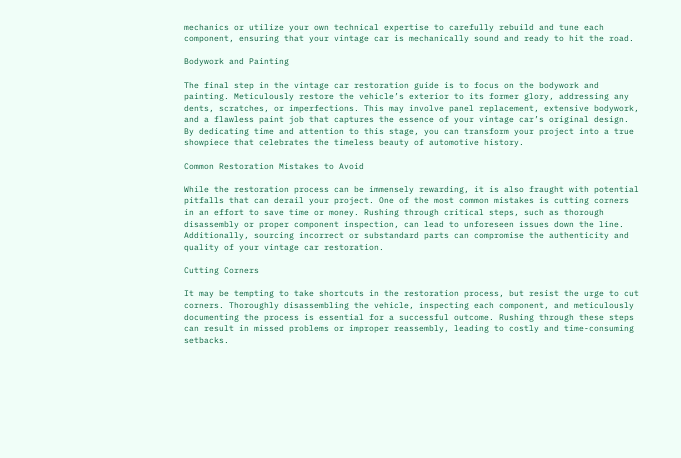mechanics or utilize your own technical expertise to carefully rebuild and tune each component, ensuring that your vintage car is mechanically sound and ready to hit the road.

Bodywork and Painting

The final step in the vintage car restoration guide is to focus on the bodywork and painting. Meticulously restore the vehicle’s exterior to its former glory, addressing any dents, scratches, or imperfections. This may involve panel replacement, extensive bodywork, and a flawless paint job that captures the essence of your vintage car’s original design. By dedicating time and attention to this stage, you can transform your project into a true showpiece that celebrates the timeless beauty of automotive history.

Common Restoration Mistakes to Avoid

While the restoration process can be immensely rewarding, it is also fraught with potential pitfalls that can derail your project. One of the most common mistakes is cutting corners in an effort to save time or money. Rushing through critical steps, such as thorough disassembly or proper component inspection, can lead to unforeseen issues down the line. Additionally, sourcing incorrect or substandard parts can compromise the authenticity and quality of your vintage car restoration.

Cutting Corners

It may be tempting to take shortcuts in the restoration process, but resist the urge to cut corners. Thoroughly disassembling the vehicle, inspecting each component, and meticulously documenting the process is essential for a successful outcome. Rushing through these steps can result in missed problems or improper reassembly, leading to costly and time-consuming setbacks.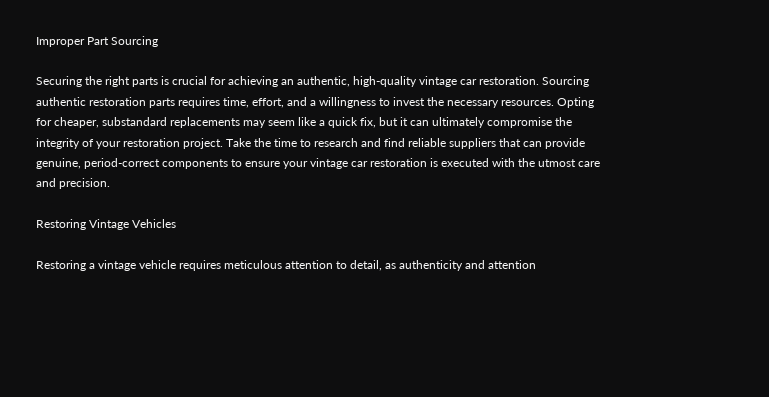Improper Part Sourcing

Securing the right parts is crucial for achieving an authentic, high-quality vintage car restoration. Sourcing authentic restoration parts requires time, effort, and a willingness to invest the necessary resources. Opting for cheaper, substandard replacements may seem like a quick fix, but it can ultimately compromise the integrity of your restoration project. Take the time to research and find reliable suppliers that can provide genuine, period-correct components to ensure your vintage car restoration is executed with the utmost care and precision.

Restoring Vintage Vehicles

Restoring a vintage vehicle requires meticulous attention to detail, as authenticity and attention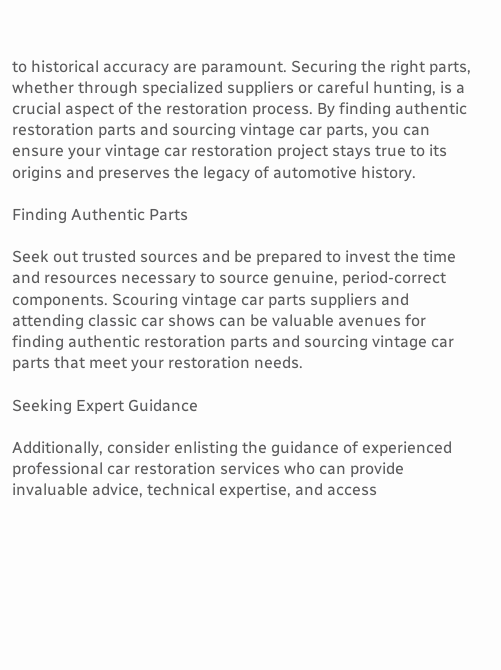to historical accuracy are paramount. Securing the right parts, whether through specialized suppliers or careful hunting, is a crucial aspect of the restoration process. By finding authentic restoration parts and sourcing vintage car parts, you can ensure your vintage car restoration project stays true to its origins and preserves the legacy of automotive history.

Finding Authentic Parts

Seek out trusted sources and be prepared to invest the time and resources necessary to source genuine, period-correct components. Scouring vintage car parts suppliers and attending classic car shows can be valuable avenues for finding authentic restoration parts and sourcing vintage car parts that meet your restoration needs.

Seeking Expert Guidance

Additionally, consider enlisting the guidance of experienced professional car restoration services who can provide invaluable advice, technical expertise, and access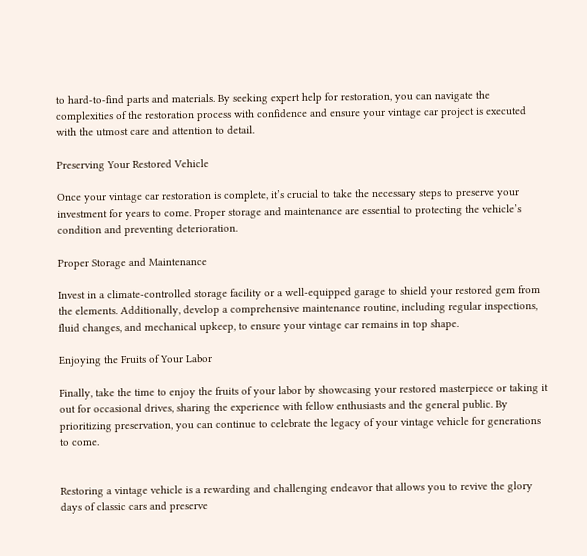to hard-to-find parts and materials. By seeking expert help for restoration, you can navigate the complexities of the restoration process with confidence and ensure your vintage car project is executed with the utmost care and attention to detail.

Preserving Your Restored Vehicle

Once your vintage car restoration is complete, it’s crucial to take the necessary steps to preserve your investment for years to come. Proper storage and maintenance are essential to protecting the vehicle’s condition and preventing deterioration.

Proper Storage and Maintenance

Invest in a climate-controlled storage facility or a well-equipped garage to shield your restored gem from the elements. Additionally, develop a comprehensive maintenance routine, including regular inspections, fluid changes, and mechanical upkeep, to ensure your vintage car remains in top shape.

Enjoying the Fruits of Your Labor

Finally, take the time to enjoy the fruits of your labor by showcasing your restored masterpiece or taking it out for occasional drives, sharing the experience with fellow enthusiasts and the general public. By prioritizing preservation, you can continue to celebrate the legacy of your vintage vehicle for generations to come.


Restoring a vintage vehicle is a rewarding and challenging endeavor that allows you to revive the glory days of classic cars and preserve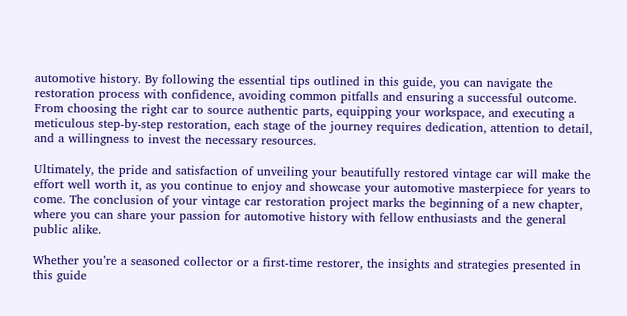automotive history. By following the essential tips outlined in this guide, you can navigate the restoration process with confidence, avoiding common pitfalls and ensuring a successful outcome. From choosing the right car to source authentic parts, equipping your workspace, and executing a meticulous step-by-step restoration, each stage of the journey requires dedication, attention to detail, and a willingness to invest the necessary resources.

Ultimately, the pride and satisfaction of unveiling your beautifully restored vintage car will make the effort well worth it, as you continue to enjoy and showcase your automotive masterpiece for years to come. The conclusion of your vintage car restoration project marks the beginning of a new chapter, where you can share your passion for automotive history with fellow enthusiasts and the general public alike.

Whether you’re a seasoned collector or a first-time restorer, the insights and strategies presented in this guide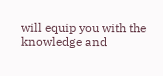will equip you with the knowledge and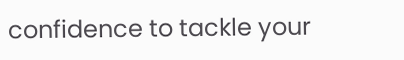confidence to tackle your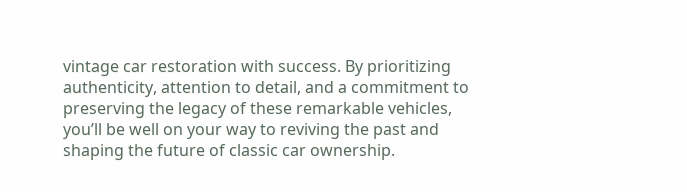vintage car restoration with success. By prioritizing authenticity, attention to detail, and a commitment to preserving the legacy of these remarkable vehicles, you’ll be well on your way to reviving the past and shaping the future of classic car ownership.